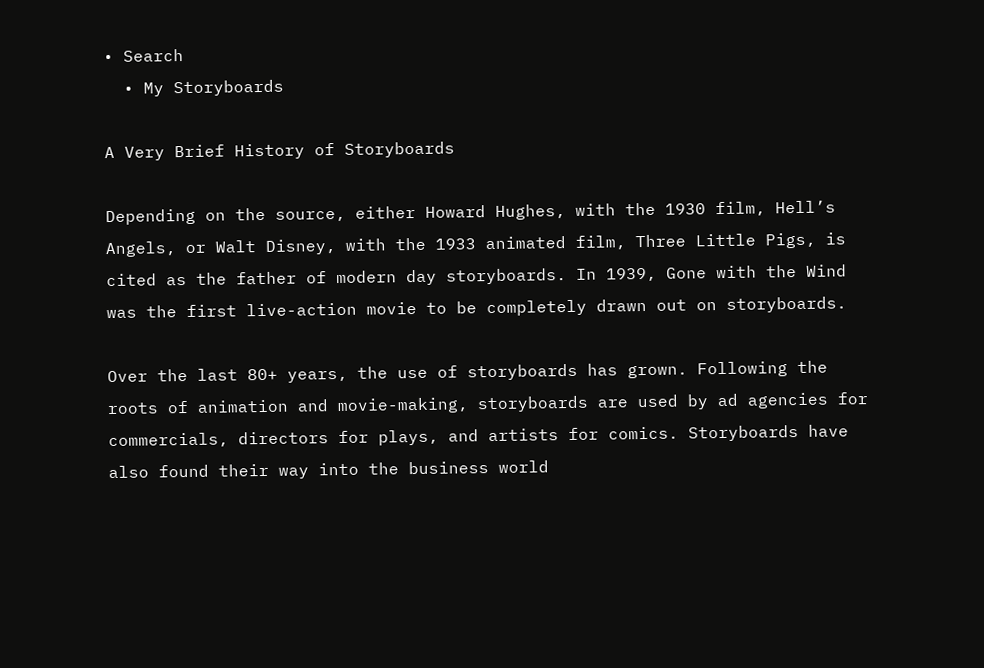• Search
  • My Storyboards

A Very Brief History of Storyboards

Depending on the source, either Howard Hughes, with the 1930 film, Hell’s Angels, or Walt Disney, with the 1933 animated film, Three Little Pigs, is cited as the father of modern day storyboards. In 1939, Gone with the Wind was the first live-action movie to be completely drawn out on storyboards.

Over the last 80+ years, the use of storyboards has grown. Following the roots of animation and movie-making, storyboards are used by ad agencies for commercials, directors for plays, and artists for comics. Storyboards have also found their way into the business world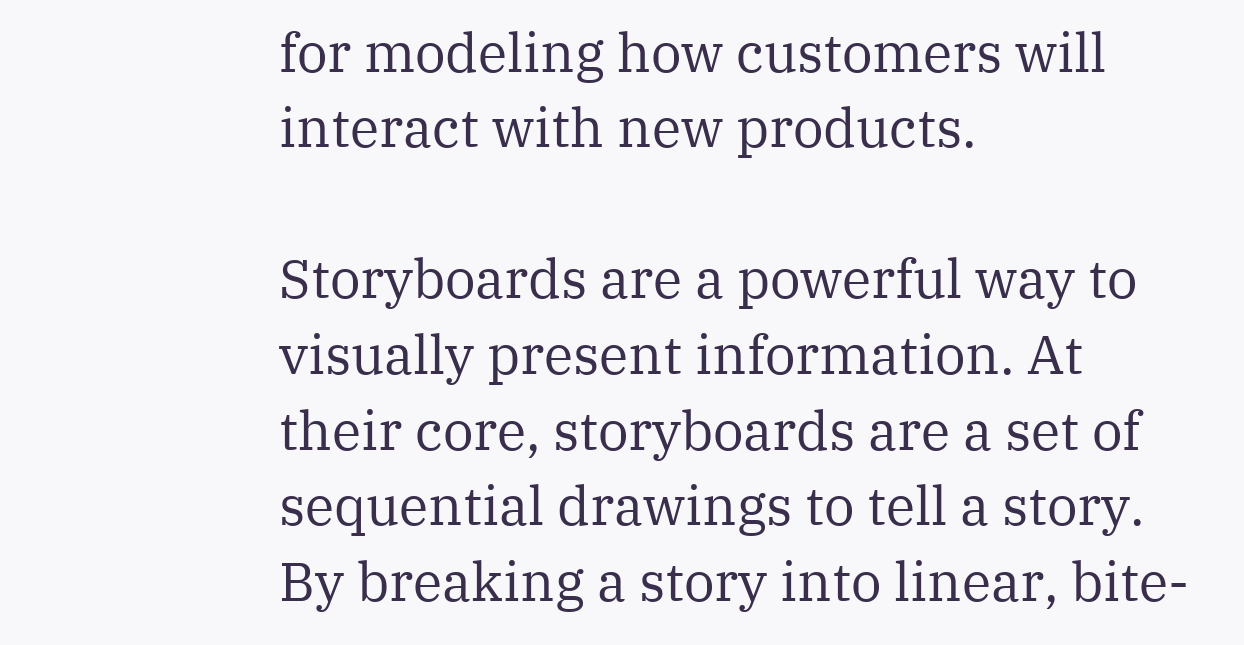for modeling how customers will interact with new products.

Storyboards are a powerful way to visually present information. At their core, storyboards are a set of sequential drawings to tell a story. By breaking a story into linear, bite-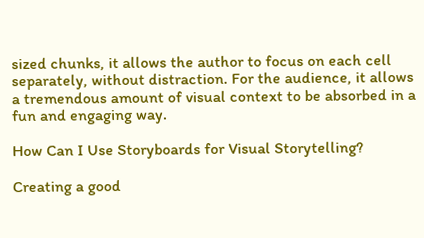sized chunks, it allows the author to focus on each cell separately, without distraction. For the audience, it allows a tremendous amount of visual context to be absorbed in a fun and engaging way.

How Can I Use Storyboards for Visual Storytelling?

Creating a good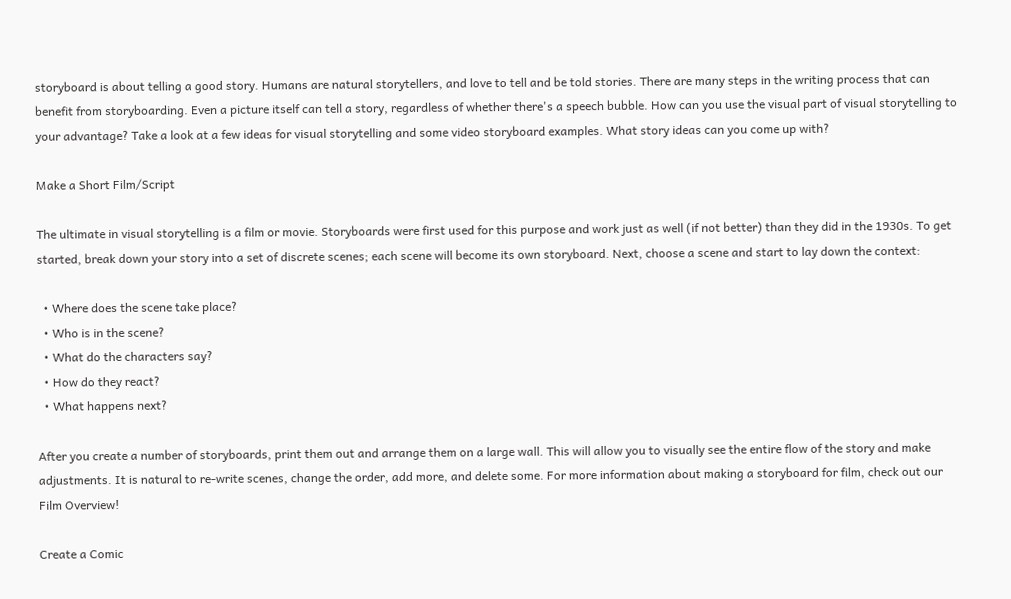storyboard is about telling a good story. Humans are natural storytellers, and love to tell and be told stories. There are many steps in the writing process that can benefit from storyboarding. Even a picture itself can tell a story, regardless of whether there's a speech bubble. How can you use the visual part of visual storytelling to your advantage? Take a look at a few ideas for visual storytelling and some video storyboard examples. What story ideas can you come up with?

Make a Short Film/Script

The ultimate in visual storytelling is a film or movie. Storyboards were first used for this purpose and work just as well (if not better) than they did in the 1930s. To get started, break down your story into a set of discrete scenes; each scene will become its own storyboard. Next, choose a scene and start to lay down the context:

  • Where does the scene take place?
  • Who is in the scene?
  • What do the characters say?
  • How do they react?
  • What happens next?

After you create a number of storyboards, print them out and arrange them on a large wall. This will allow you to visually see the entire flow of the story and make adjustments. It is natural to re-write scenes, change the order, add more, and delete some. For more information about making a storyboard for film, check out our Film Overview!

Create a Comic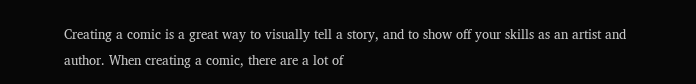Creating a comic is a great way to visually tell a story, and to show off your skills as an artist and author. When creating a comic, there are a lot of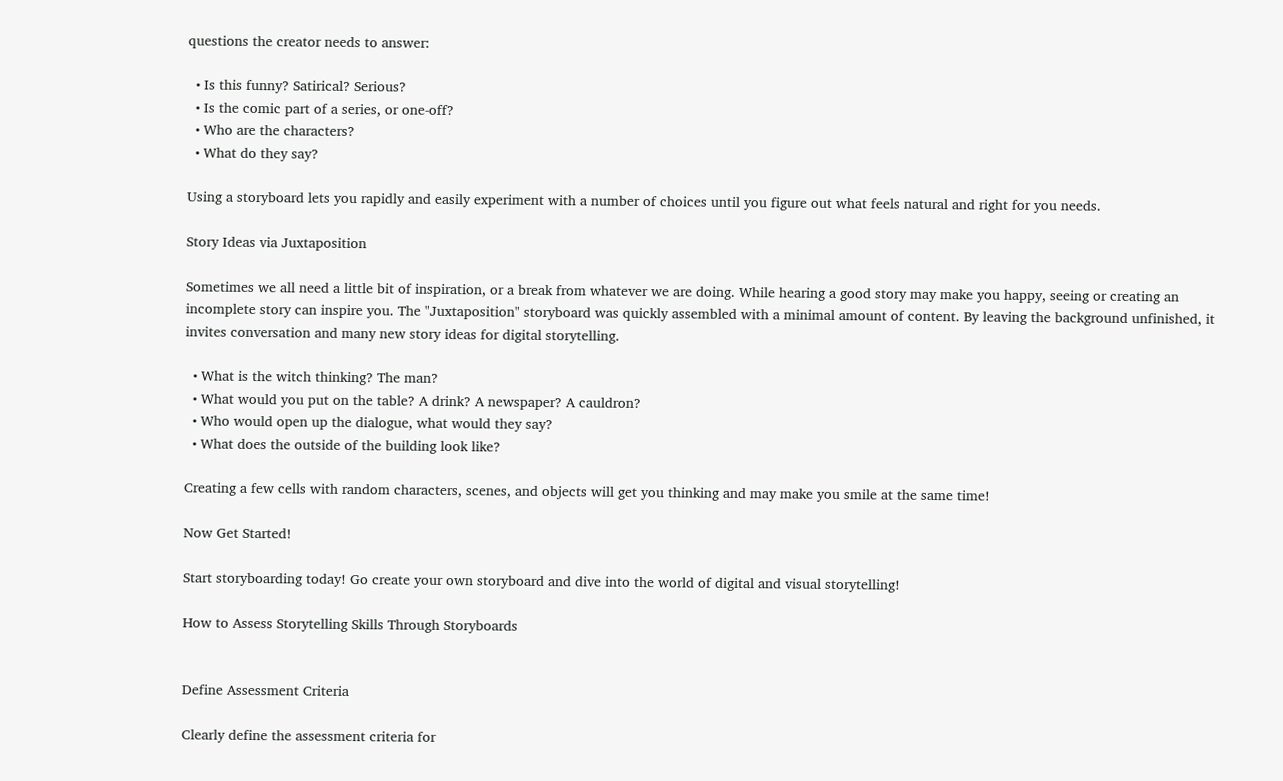questions the creator needs to answer:

  • Is this funny? Satirical? Serious?
  • Is the comic part of a series, or one-off?
  • Who are the characters?
  • What do they say?

Using a storyboard lets you rapidly and easily experiment with a number of choices until you figure out what feels natural and right for you needs.

Story Ideas via Juxtaposition

Sometimes we all need a little bit of inspiration, or a break from whatever we are doing. While hearing a good story may make you happy, seeing or creating an incomplete story can inspire you. The "Juxtaposition" storyboard was quickly assembled with a minimal amount of content. By leaving the background unfinished, it invites conversation and many new story ideas for digital storytelling.

  • What is the witch thinking? The man?
  • What would you put on the table? A drink? A newspaper? A cauldron?
  • Who would open up the dialogue, what would they say?
  • What does the outside of the building look like?

Creating a few cells with random characters, scenes, and objects will get you thinking and may make you smile at the same time!

Now Get Started!

Start storyboarding today! Go create your own storyboard and dive into the world of digital and visual storytelling!

How to Assess Storytelling Skills Through Storyboards


Define Assessment Criteria

Clearly define the assessment criteria for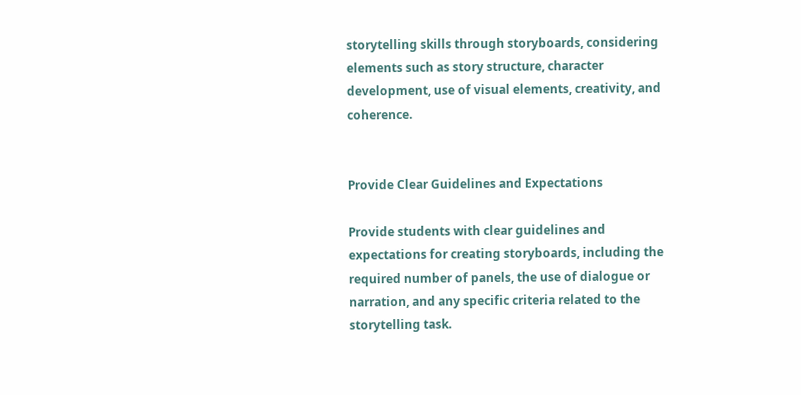storytelling skills through storyboards, considering elements such as story structure, character development, use of visual elements, creativity, and coherence.


Provide Clear Guidelines and Expectations

Provide students with clear guidelines and expectations for creating storyboards, including the required number of panels, the use of dialogue or narration, and any specific criteria related to the storytelling task.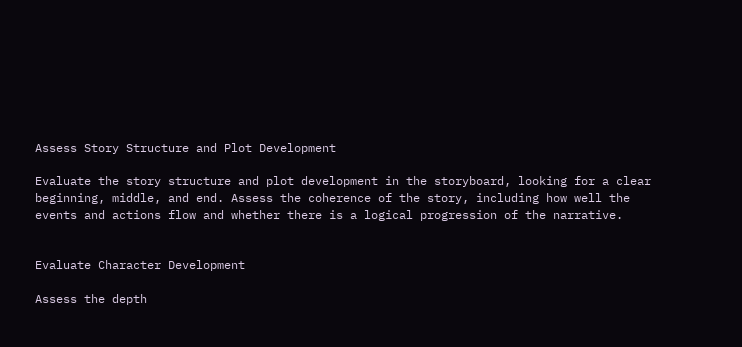Assess Story Structure and Plot Development

Evaluate the story structure and plot development in the storyboard, looking for a clear beginning, middle, and end. Assess the coherence of the story, including how well the events and actions flow and whether there is a logical progression of the narrative.


Evaluate Character Development

Assess the depth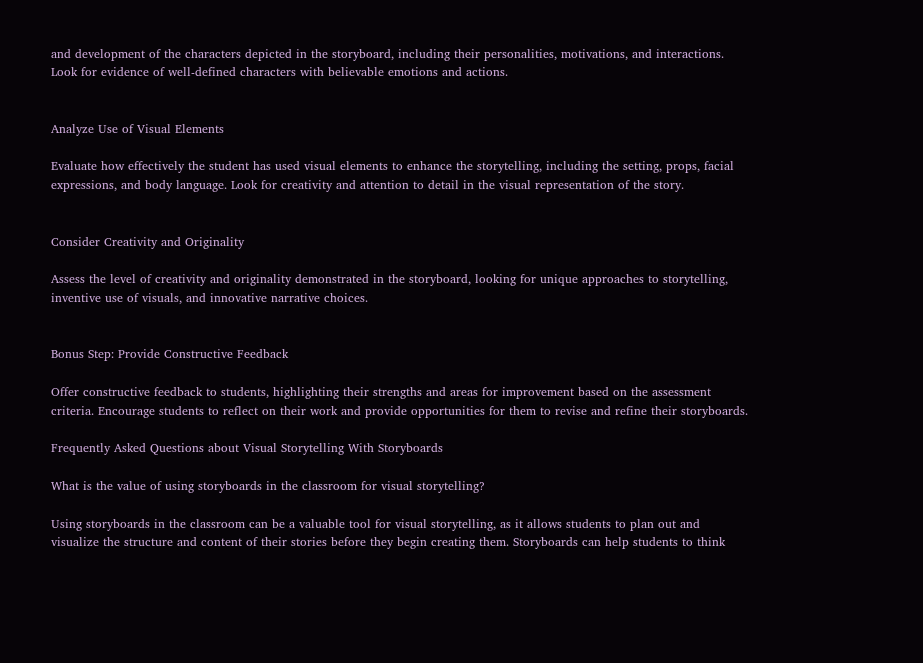and development of the characters depicted in the storyboard, including their personalities, motivations, and interactions. Look for evidence of well-defined characters with believable emotions and actions.


Analyze Use of Visual Elements

Evaluate how effectively the student has used visual elements to enhance the storytelling, including the setting, props, facial expressions, and body language. Look for creativity and attention to detail in the visual representation of the story.


Consider Creativity and Originality

Assess the level of creativity and originality demonstrated in the storyboard, looking for unique approaches to storytelling, inventive use of visuals, and innovative narrative choices.


Bonus Step: Provide Constructive Feedback

Offer constructive feedback to students, highlighting their strengths and areas for improvement based on the assessment criteria. Encourage students to reflect on their work and provide opportunities for them to revise and refine their storyboards.

Frequently Asked Questions about Visual Storytelling With Storyboards

What is the value of using storyboards in the classroom for visual storytelling?

Using storyboards in the classroom can be a valuable tool for visual storytelling, as it allows students to plan out and visualize the structure and content of their stories before they begin creating them. Storyboards can help students to think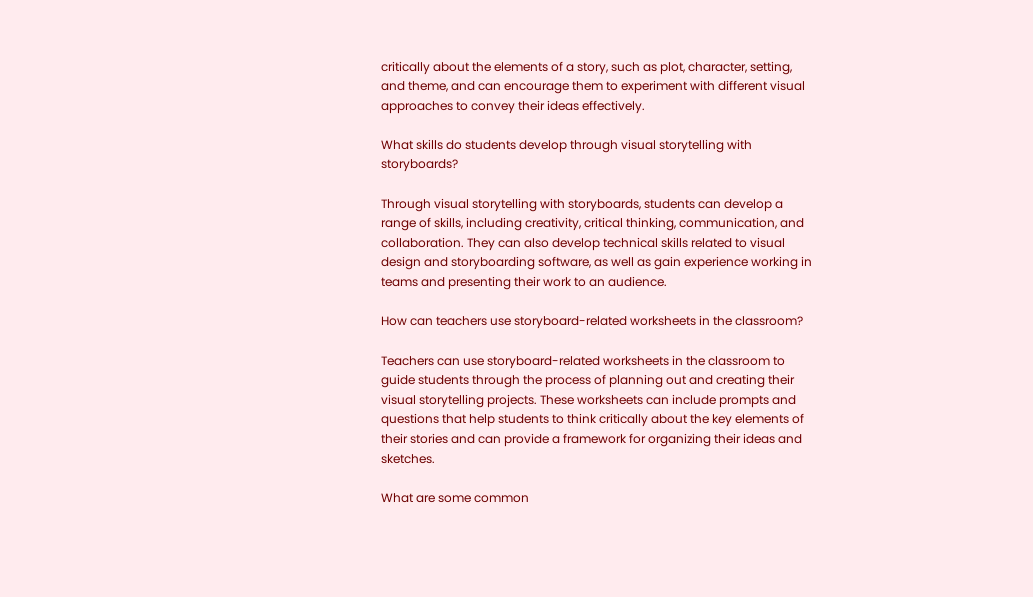critically about the elements of a story, such as plot, character, setting, and theme, and can encourage them to experiment with different visual approaches to convey their ideas effectively.

What skills do students develop through visual storytelling with storyboards?

Through visual storytelling with storyboards, students can develop a range of skills, including creativity, critical thinking, communication, and collaboration. They can also develop technical skills related to visual design and storyboarding software, as well as gain experience working in teams and presenting their work to an audience.

How can teachers use storyboard-related worksheets in the classroom?

Teachers can use storyboard-related worksheets in the classroom to guide students through the process of planning out and creating their visual storytelling projects. These worksheets can include prompts and questions that help students to think critically about the key elements of their stories and can provide a framework for organizing their ideas and sketches.

What are some common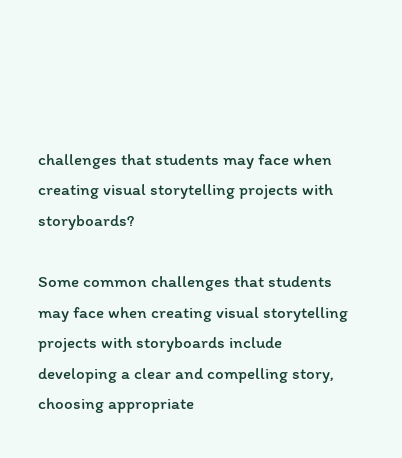challenges that students may face when creating visual storytelling projects with storyboards?

Some common challenges that students may face when creating visual storytelling projects with storyboards include developing a clear and compelling story, choosing appropriate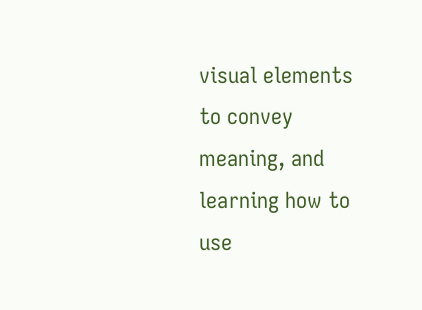visual elements to convey meaning, and learning how to use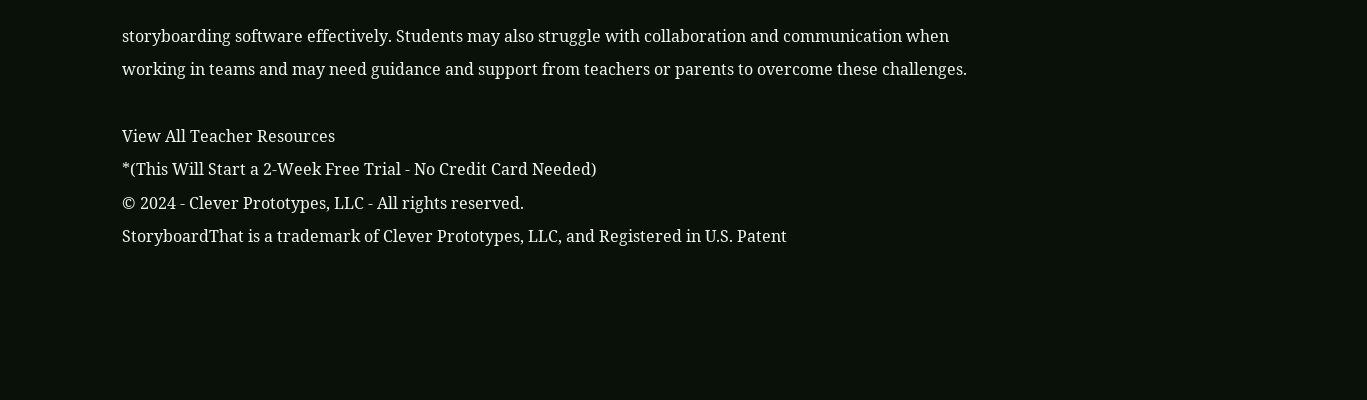storyboarding software effectively. Students may also struggle with collaboration and communication when working in teams and may need guidance and support from teachers or parents to overcome these challenges.

View All Teacher Resources
*(This Will Start a 2-Week Free Trial - No Credit Card Needed)
© 2024 - Clever Prototypes, LLC - All rights reserved.
StoryboardThat is a trademark of Clever Prototypes, LLC, and Registered in U.S. Patent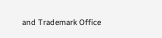and Trademark Office